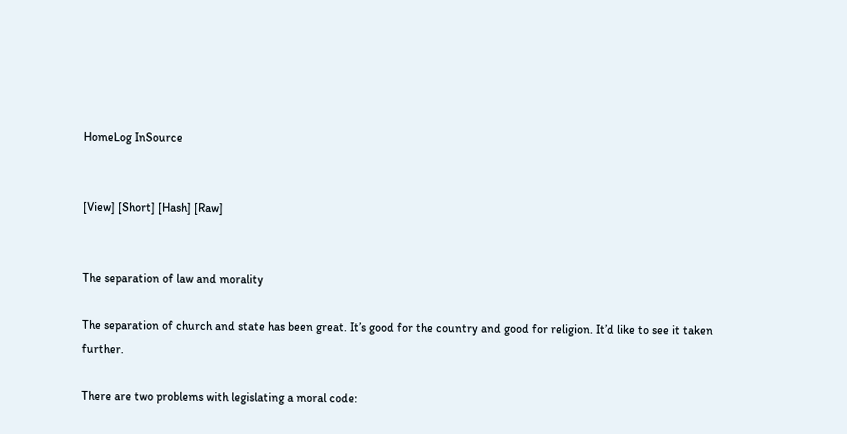HomeLog InSource


[View] [Short] [Hash] [Raw]


The separation of law and morality

The separation of church and state has been great. It’s good for the country and good for religion. It’d like to see it taken further.

There are two problems with legislating a moral code: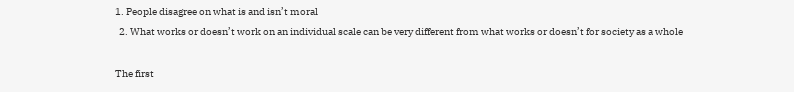1. People disagree on what is and isn’t moral
  2. What works or doesn’t work on an individual scale can be very different from what works or doesn’t for society as a whole

The first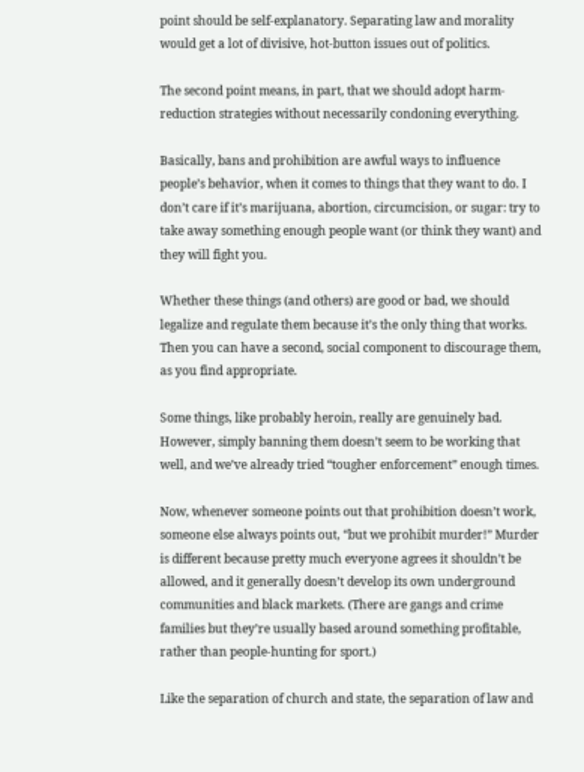point should be self-explanatory. Separating law and morality would get a lot of divisive, hot-button issues out of politics.

The second point means, in part, that we should adopt harm-reduction strategies without necessarily condoning everything.

Basically, bans and prohibition are awful ways to influence people’s behavior, when it comes to things that they want to do. I don’t care if it’s marijuana, abortion, circumcision, or sugar: try to take away something enough people want (or think they want) and they will fight you.

Whether these things (and others) are good or bad, we should legalize and regulate them because it’s the only thing that works. Then you can have a second, social component to discourage them, as you find appropriate.

Some things, like probably heroin, really are genuinely bad. However, simply banning them doesn’t seem to be working that well, and we’ve already tried “tougher enforcement” enough times.

Now, whenever someone points out that prohibition doesn’t work, someone else always points out, “but we prohibit murder!” Murder is different because pretty much everyone agrees it shouldn’t be allowed, and it generally doesn’t develop its own underground communities and black markets. (There are gangs and crime families but they’re usually based around something profitable, rather than people-hunting for sport.)

Like the separation of church and state, the separation of law and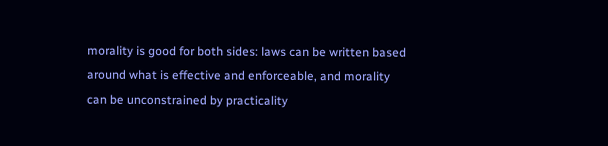morality is good for both sides: laws can be written based around what is effective and enforceable, and morality can be unconstrained by practicality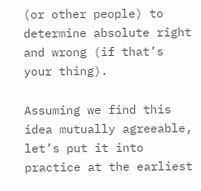(or other people) to determine absolute right and wrong (if that’s your thing).

Assuming we find this idea mutually agreeable, let’s put it into practice at the earliest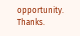opportunity. Thanks.